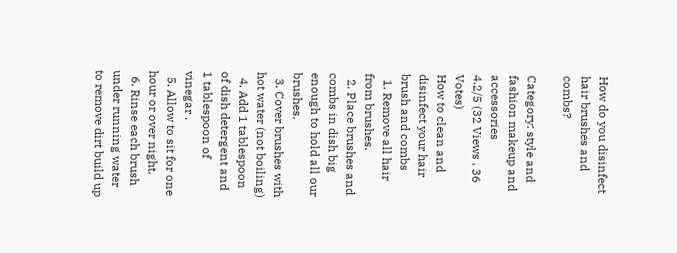How do you disinfect hair brushes and combs?

Category: style and fashion makeup and accessories
4.2/5 (32 Views . 36 Votes)
How to clean and disinfect your hair brush and combs
  1. Remove all hair from brushes.
  2. Place brushes and combs in dish big enough to hold all our brushes.
  3. Cover brushes with hot water (not boiling)
  4. Add 1 tablespoon of dish detergent and 1 tablespoon of vinegar .
  5. Allow to sit for one hour or over night.
  6. Rinse each brush under running water to remove dirt build up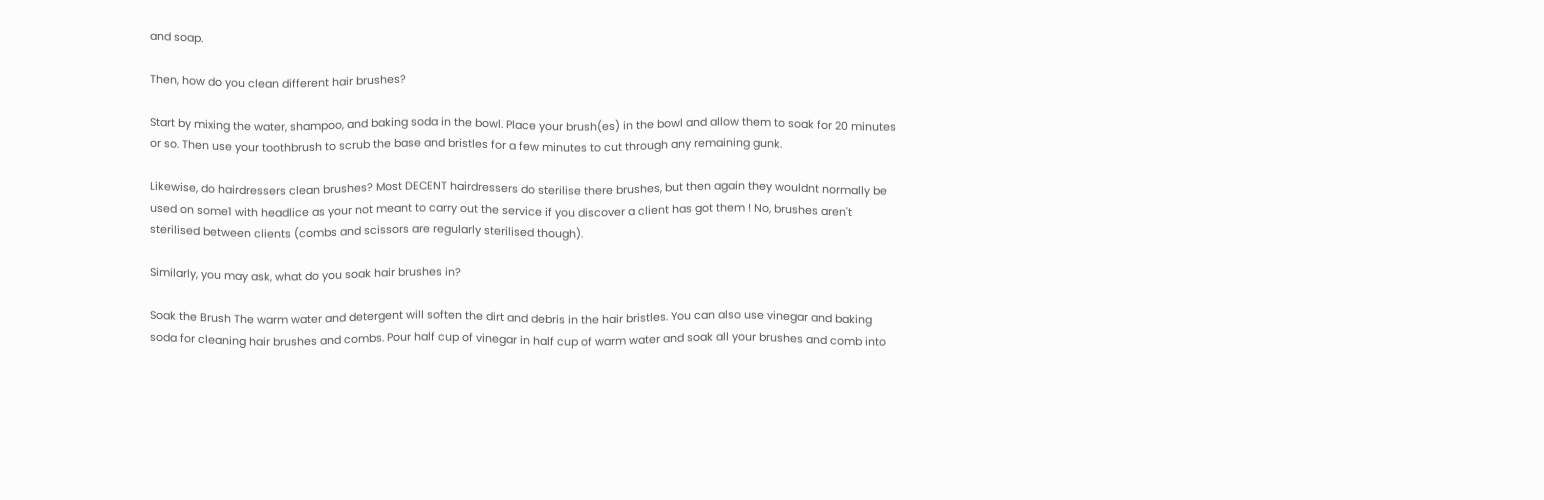and soap.

Then, how do you clean different hair brushes?

Start by mixing the water, shampoo, and baking soda in the bowl. Place your brush(es) in the bowl and allow them to soak for 20 minutes or so. Then use your toothbrush to scrub the base and bristles for a few minutes to cut through any remaining gunk.

Likewise, do hairdressers clean brushes? Most DECENT hairdressers do sterilise there brushes, but then again they wouldnt normally be used on some1 with headlice as your not meant to carry out the service if you discover a client has got them ! No, brushes aren't sterilised between clients (combs and scissors are regularly sterilised though).

Similarly, you may ask, what do you soak hair brushes in?

Soak the Brush The warm water and detergent will soften the dirt and debris in the hair bristles. You can also use vinegar and baking soda for cleaning hair brushes and combs. Pour half cup of vinegar in half cup of warm water and soak all your brushes and comb into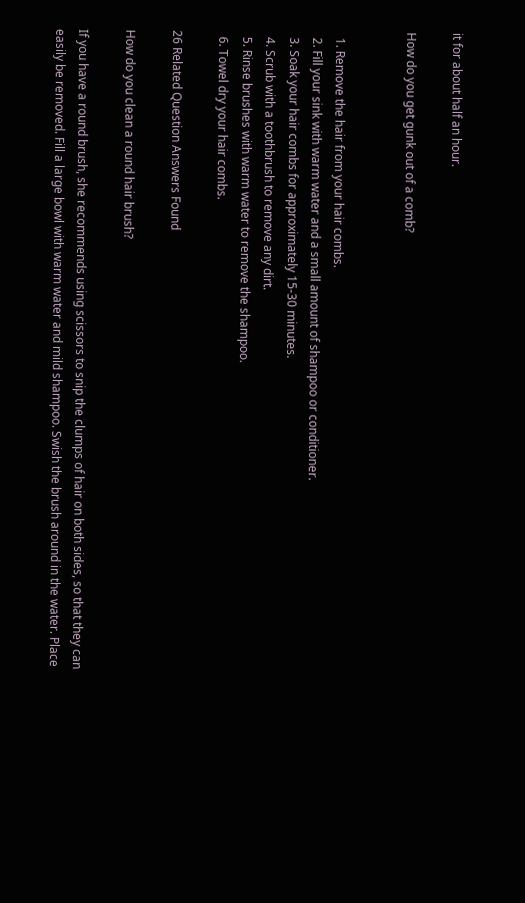it for about half an hour.

How do you get gunk out of a comb?


  1. Remove the hair from your hair combs.
  2. Fill your sink with warm water and a small amount of shampoo or conditioner.
  3. Soak your hair combs for approximately 15-30 minutes.
  4. Scrub with a toothbrush to remove any dirt.
  5. Rinse brushes with warm water to remove the shampoo.
  6. Towel dry your hair combs.

26 Related Question Answers Found

How do you clean a round hair brush?

If you have a round brush, she recommends using scissors to snip the clumps of hair on both sides, so that they can easily be removed. Fill a large bowl with warm water and mild shampoo. Swish the brush around in the water. Place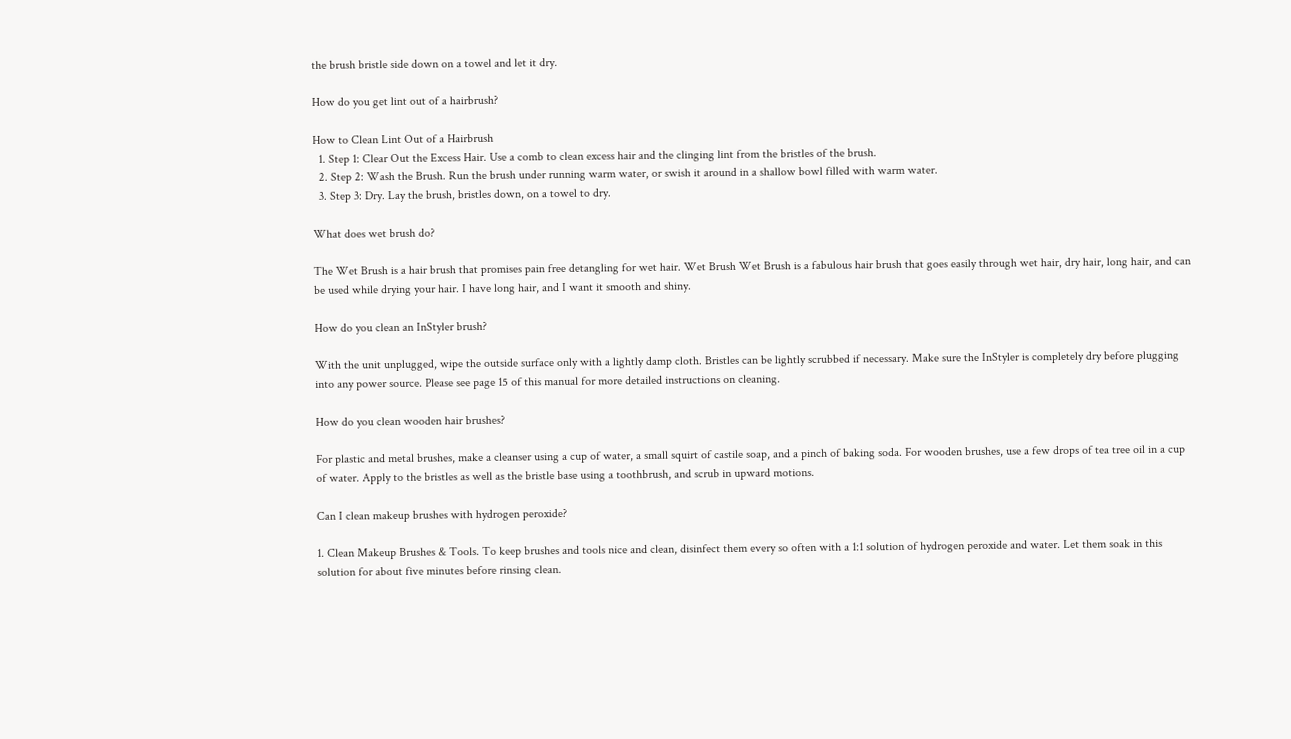the brush bristle side down on a towel and let it dry.

How do you get lint out of a hairbrush?

How to Clean Lint Out of a Hairbrush
  1. Step 1: Clear Out the Excess Hair. Use a comb to clean excess hair and the clinging lint from the bristles of the brush.
  2. Step 2: Wash the Brush. Run the brush under running warm water, or swish it around in a shallow bowl filled with warm water.
  3. Step 3: Dry. Lay the brush, bristles down, on a towel to dry.

What does wet brush do?

The Wet Brush is a hair brush that promises pain free detangling for wet hair. Wet Brush Wet Brush is a fabulous hair brush that goes easily through wet hair, dry hair, long hair, and can be used while drying your hair. I have long hair, and I want it smooth and shiny.

How do you clean an InStyler brush?

With the unit unplugged, wipe the outside surface only with a lightly damp cloth. Bristles can be lightly scrubbed if necessary. Make sure the InStyler is completely dry before plugging into any power source. Please see page 15 of this manual for more detailed instructions on cleaning.

How do you clean wooden hair brushes?

For plastic and metal brushes, make a cleanser using a cup of water, a small squirt of castile soap, and a pinch of baking soda. For wooden brushes, use a few drops of tea tree oil in a cup of water. Apply to the bristles as well as the bristle base using a toothbrush, and scrub in upward motions.

Can I clean makeup brushes with hydrogen peroxide?

1. Clean Makeup Brushes & Tools. To keep brushes and tools nice and clean, disinfect them every so often with a 1:1 solution of hydrogen peroxide and water. Let them soak in this solution for about five minutes before rinsing clean.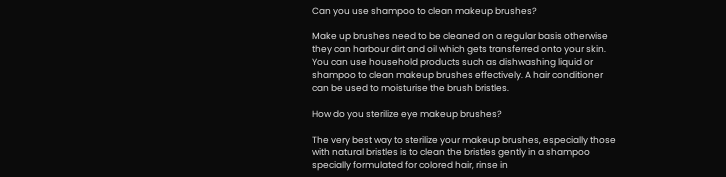Can you use shampoo to clean makeup brushes?

Make up brushes need to be cleaned on a regular basis otherwise they can harbour dirt and oil which gets transferred onto your skin. You can use household products such as dishwashing liquid or shampoo to clean makeup brushes effectively. A hair conditioner can be used to moisturise the brush bristles.

How do you sterilize eye makeup brushes?

The very best way to sterilize your makeup brushes, especially those with natural bristles is to clean the bristles gently in a shampoo specially formulated for colored hair, rinse in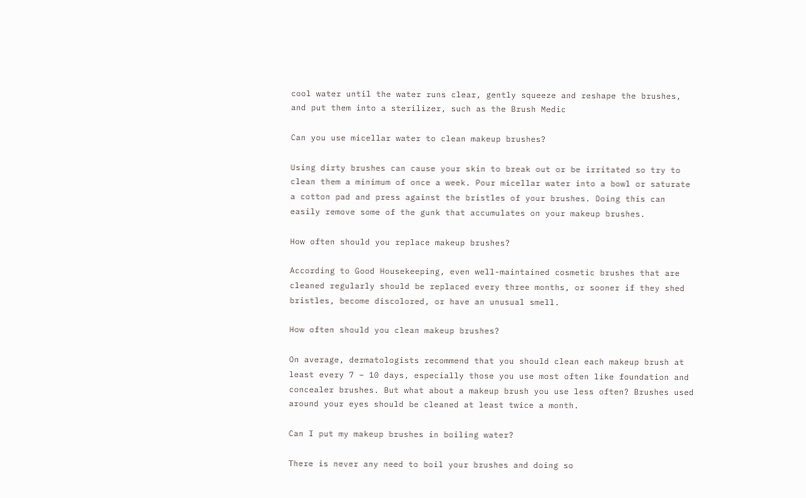cool water until the water runs clear, gently squeeze and reshape the brushes, and put them into a sterilizer, such as the Brush Medic

Can you use micellar water to clean makeup brushes?

Using dirty brushes can cause your skin to break out or be irritated so try to clean them a minimum of once a week. Pour micellar water into a bowl or saturate a cotton pad and press against the bristles of your brushes. Doing this can easily remove some of the gunk that accumulates on your makeup brushes.

How often should you replace makeup brushes?

According to Good Housekeeping, even well-maintained cosmetic brushes that are cleaned regularly should be replaced every three months, or sooner if they shed bristles, become discolored, or have an unusual smell.

How often should you clean makeup brushes?

On average, dermatologists recommend that you should clean each makeup brush at least every 7 – 10 days, especially those you use most often like foundation and concealer brushes. But what about a makeup brush you use less often? Brushes used around your eyes should be cleaned at least twice a month.

Can I put my makeup brushes in boiling water?

There is never any need to boil your brushes and doing so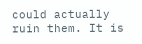could actually ruin them. It is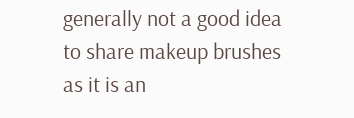generally not a good idea to share makeup brushes as it is an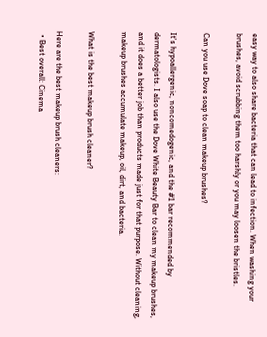easy way to also share bacteria that can lead to infection. When washing your brushes, avoid scrubbing them too harshly or you may loosen the bristles.

Can you use Dove soap to clean makeup brushes?

It's hypoallergenic, noncomedogenic, and the #1 bar recommended by dermatologists. I also use the Dove White Beauty Bar to clean my makeup brushes, and it does a better job than products made just for that purpose. Without cleaning, makeup brushes accumulate makeup, oil, dirt, and bacteria.

What is the best makeup brush cleaner?

Here are the best makeup brush cleaners:
  • Best overall: Cinema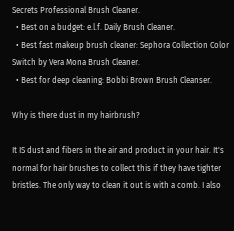Secrets Professional Brush Cleaner.
  • Best on a budget: e.l.f. Daily Brush Cleaner.
  • Best fast makeup brush cleaner: Sephora Collection Color Switch by Vera Mona Brush Cleaner.
  • Best for deep cleaning: Bobbi Brown Brush Cleanser.

Why is there dust in my hairbrush?

It IS dust and fibers in the air and product in your hair. It's normal for hair brushes to collect this if they have tighter bristles. The only way to clean it out is with a comb. I also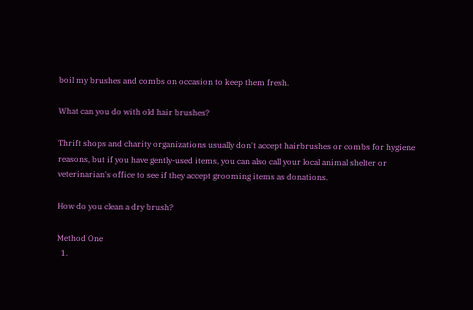boil my brushes and combs on occasion to keep them fresh.

What can you do with old hair brushes?

Thrift shops and charity organizations usually don't accept hairbrushes or combs for hygiene reasons, but if you have gently-used items, you can also call your local animal shelter or veterinarian's office to see if they accept grooming items as donations.

How do you clean a dry brush?

Method One
  1.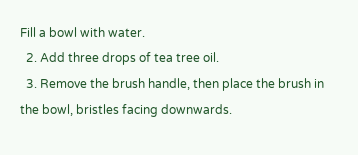Fill a bowl with water.
  2. Add three drops of tea tree oil.
  3. Remove the brush handle, then place the brush in the bowl, bristles facing downwards.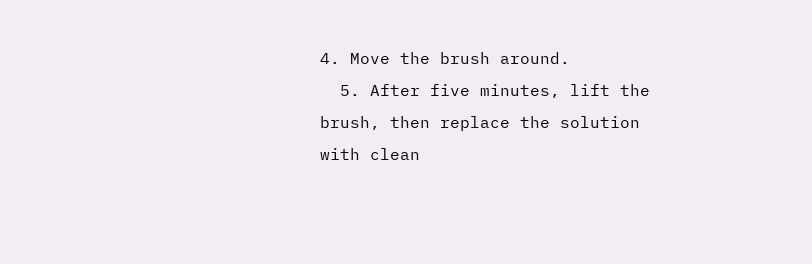4. Move the brush around.
  5. After five minutes, lift the brush, then replace the solution with clean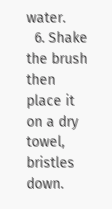water.
  6. Shake the brush then place it on a dry towel, bristles down.